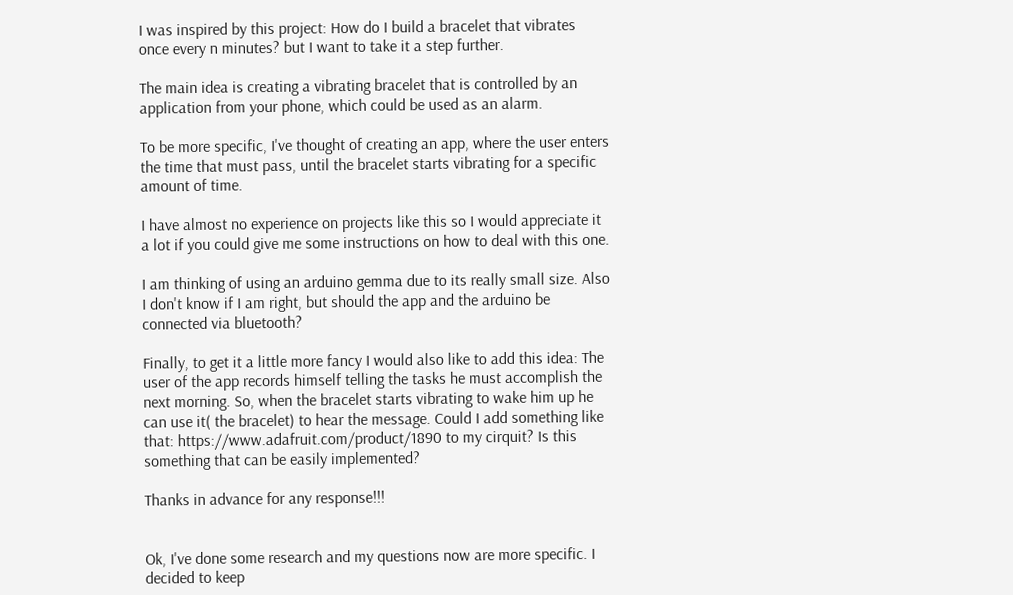I was inspired by this project: How do I build a bracelet that vibrates once every n minutes? but I want to take it a step further.

The main idea is creating a vibrating bracelet that is controlled by an application from your phone, which could be used as an alarm.

To be more specific, I've thought of creating an app, where the user enters the time that must pass, until the bracelet starts vibrating for a specific amount of time.

I have almost no experience on projects like this so I would appreciate it a lot if you could give me some instructions on how to deal with this one.

I am thinking of using an arduino gemma due to its really small size. Also I don't know if I am right, but should the app and the arduino be connected via bluetooth?

Finally, to get it a little more fancy I would also like to add this idea: The user of the app records himself telling the tasks he must accomplish the next morning. So, when the bracelet starts vibrating to wake him up he can use it( the bracelet) to hear the message. Could I add something like that: https://www.adafruit.com/product/1890 to my cirquit? Is this something that can be easily implemented?

Thanks in advance for any response!!!


Ok, I've done some research and my questions now are more specific. I decided to keep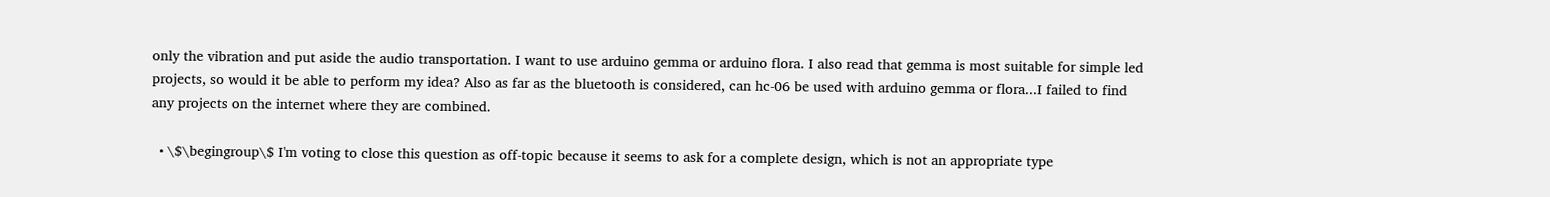only the vibration and put aside the audio transportation. I want to use arduino gemma or arduino flora. I also read that gemma is most suitable for simple led projects, so would it be able to perform my idea? Also as far as the bluetooth is considered, can hc-06 be used with arduino gemma or flora...I failed to find any projects on the internet where they are combined.

  • \$\begingroup\$ I'm voting to close this question as off-topic because it seems to ask for a complete design, which is not an appropriate type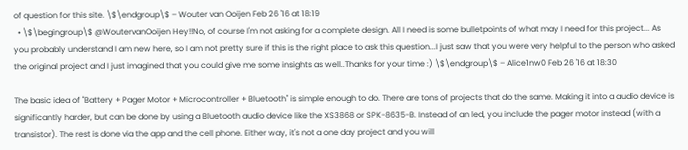of question for this site. \$\endgroup\$ – Wouter van Ooijen Feb 26 '16 at 18:19
  • \$\begingroup\$ @WoutervanOoijen Hey!!No, of course I'm not asking for a complete design. All I need is some bulletpoints of what may I need for this project... As you probably understand I am new here, so I am not pretty sure if this is the right place to ask this question...I just saw that you were very helpful to the person who asked the original project and I just imagined that you could give me some insights as well..Thanks for your time :) \$\endgroup\$ – Alice1nw0 Feb 26 '16 at 18:30

The basic idea of "Battery + Pager Motor + Microcontroller + Bluetooth" is simple enough to do. There are tons of projects that do the same. Making it into a audio device is significantly harder, but can be done by using a Bluetooth audio device like the XS3868 or SPK-8635-B. Instead of an led, you include the pager motor instead (with a transistor). The rest is done via the app and the cell phone. Either way, it's not a one day project and you will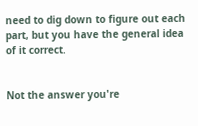need to dig down to figure out each part, but you have the general idea of it correct.


Not the answer you're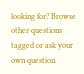looking for? Browse other questions tagged or ask your own question.